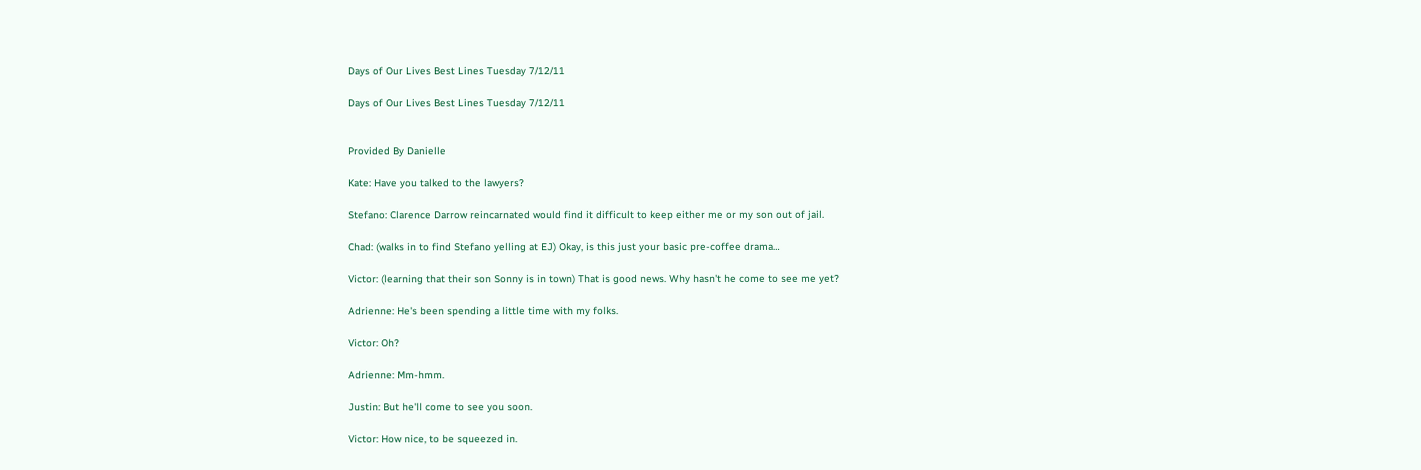Days of Our Lives Best Lines Tuesday 7/12/11

Days of Our Lives Best Lines Tuesday 7/12/11


Provided By Danielle

Kate: Have you talked to the lawyers?

Stefano: Clarence Darrow reincarnated would find it difficult to keep either me or my son out of jail.

Chad: (walks in to find Stefano yelling at EJ) Okay, is this just your basic pre-coffee drama…

Victor: (learning that their son Sonny is in town) That is good news. Why hasn't he come to see me yet?

Adrienne: He's been spending a little time with my folks.

Victor: Oh?

Adrienne: Mm-hmm.

Justin: But he'll come to see you soon.

Victor: How nice, to be squeezed in.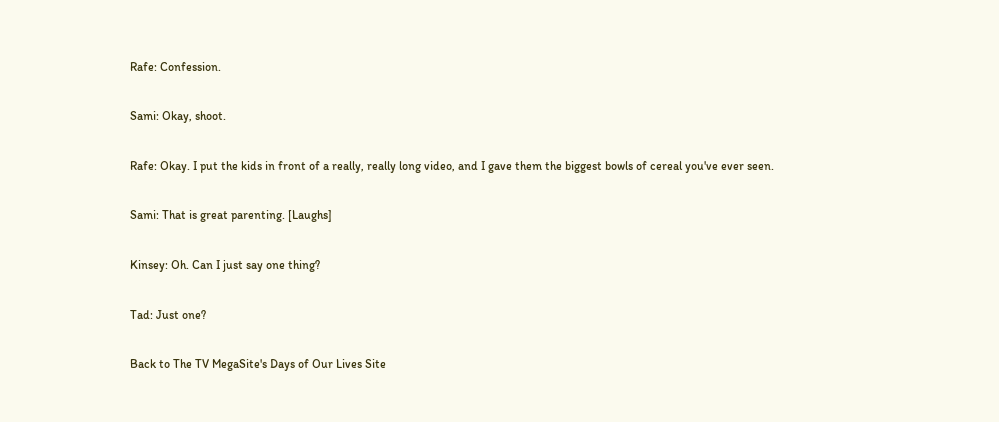Rafe: Confession.

Sami: Okay, shoot.

Rafe: Okay. I put the kids in front of a really, really long video, and I gave them the biggest bowls of cereal you've ever seen.

Sami: That is great parenting. [Laughs]

Kinsey: Oh. Can I just say one thing?

Tad: Just one?

Back to The TV MegaSite's Days of Our Lives Site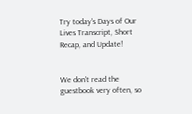Try today's Days of Our Lives Transcript, Short Recap, and Update!


We don't read the guestbook very often, so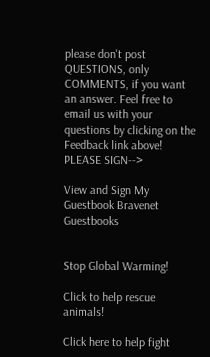please don't post QUESTIONS, only COMMENTS, if you want an answer. Feel free to email us with your questions by clicking on the Feedback link above! PLEASE SIGN-->

View and Sign My Guestbook Bravenet Guestbooks


Stop Global Warming!

Click to help rescue animals!

Click here to help fight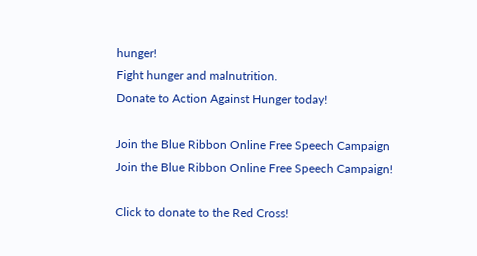hunger!
Fight hunger and malnutrition.
Donate to Action Against Hunger today!

Join the Blue Ribbon Online Free Speech Campaign
Join the Blue Ribbon Online Free Speech Campaign!

Click to donate to the Red Cross!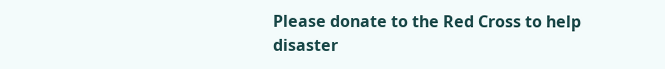Please donate to the Red Cross to help disaster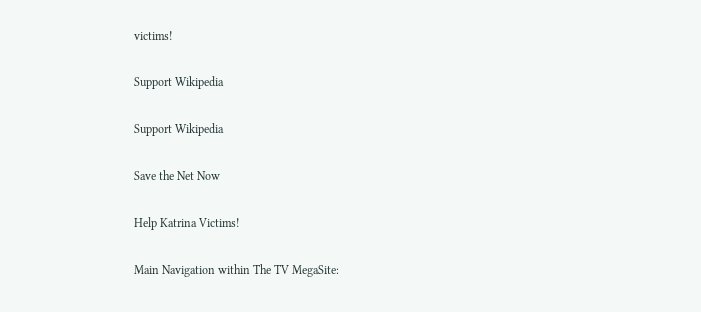victims!

Support Wikipedia

Support Wikipedia

Save the Net Now

Help Katrina Victims!

Main Navigation within The TV MegaSite: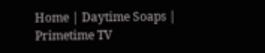Home | Daytime Soaps | Primetime TV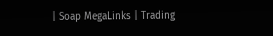| Soap MegaLinks | Trading